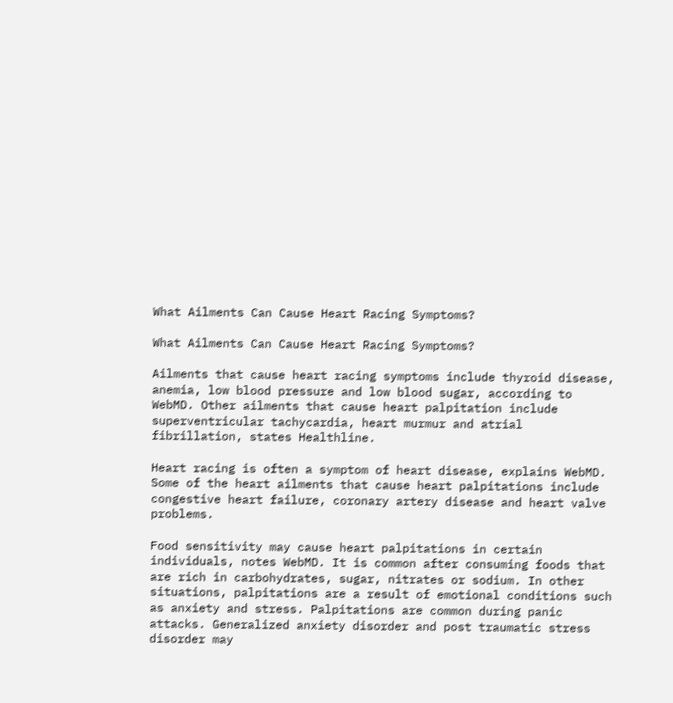What Ailments Can Cause Heart Racing Symptoms?

What Ailments Can Cause Heart Racing Symptoms?

Ailments that cause heart racing symptoms include thyroid disease, anemia, low blood pressure and low blood sugar, according to WebMD. Other ailments that cause heart palpitation include superventricular tachycardia, heart murmur and atrial fibrillation, states Healthline.

Heart racing is often a symptom of heart disease, explains WebMD. Some of the heart ailments that cause heart palpitations include congestive heart failure, coronary artery disease and heart valve problems.

Food sensitivity may cause heart palpitations in certain individuals, notes WebMD. It is common after consuming foods that are rich in carbohydrates, sugar, nitrates or sodium. In other situations, palpitations are a result of emotional conditions such as anxiety and stress. Palpitations are common during panic attacks. Generalized anxiety disorder and post traumatic stress disorder may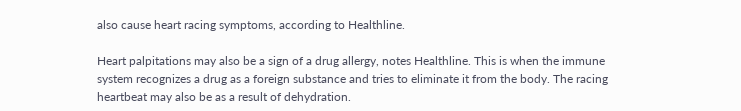also cause heart racing symptoms, according to Healthline.

Heart palpitations may also be a sign of a drug allergy, notes Healthline. This is when the immune system recognizes a drug as a foreign substance and tries to eliminate it from the body. The racing heartbeat may also be as a result of dehydration.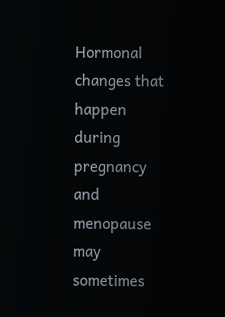Hormonal changes that happen during pregnancy and menopause may sometimes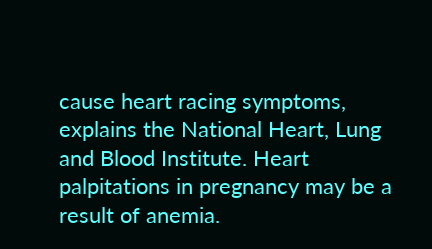cause heart racing symptoms, explains the National Heart, Lung and Blood Institute. Heart palpitations in pregnancy may be a result of anemia.